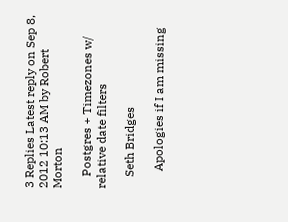3 Replies Latest reply on Sep 8, 2012 10:13 AM by Robert Morton

    Postgres + Timezones w/ relative date filters

    Seth Bridges

      Apologies if I am missing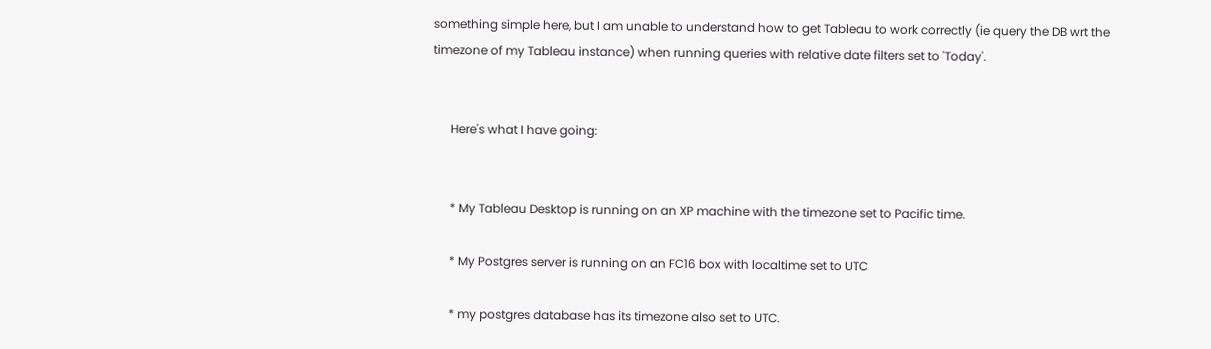something simple here, but I am unable to understand how to get Tableau to work correctly (ie query the DB wrt the timezone of my Tableau instance) when running queries with relative date filters set to 'Today'.


      Here's what I have going:


      * My Tableau Desktop is running on an XP machine with the timezone set to Pacific time.

      * My Postgres server is running on an FC16 box with localtime set to UTC

      * my postgres database has its timezone also set to UTC.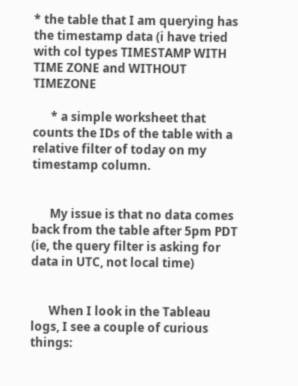* the table that I am querying has the timestamp data (i have tried with col types TIMESTAMP WITH TIME ZONE and WITHOUT TIMEZONE

      * a simple worksheet that counts the IDs of the table with a relative filter of today on my timestamp column.


      My issue is that no data comes back from the table after 5pm PDT (ie, the query filter is asking for data in UTC, not local time)


      When I look in the Tableau logs, I see a couple of curious things: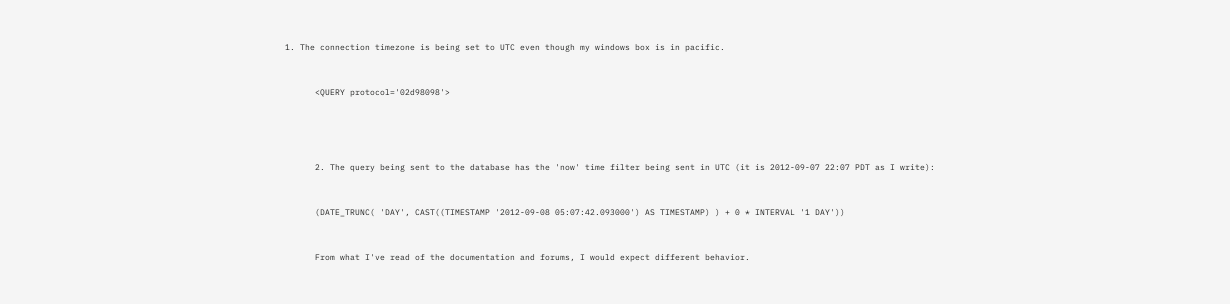1. The connection timezone is being set to UTC even though my windows box is in pacific.


      <QUERY protocol='02d98098'>




      2. The query being sent to the database has the 'now' time filter being sent in UTC (it is 2012-09-07 22:07 PDT as I write):


      (DATE_TRUNC( 'DAY', CAST((TIMESTAMP '2012-09-08 05:07:42.093000') AS TIMESTAMP) ) + 0 * INTERVAL '1 DAY'))


      From what I've read of the documentation and forums, I would expect different behavior.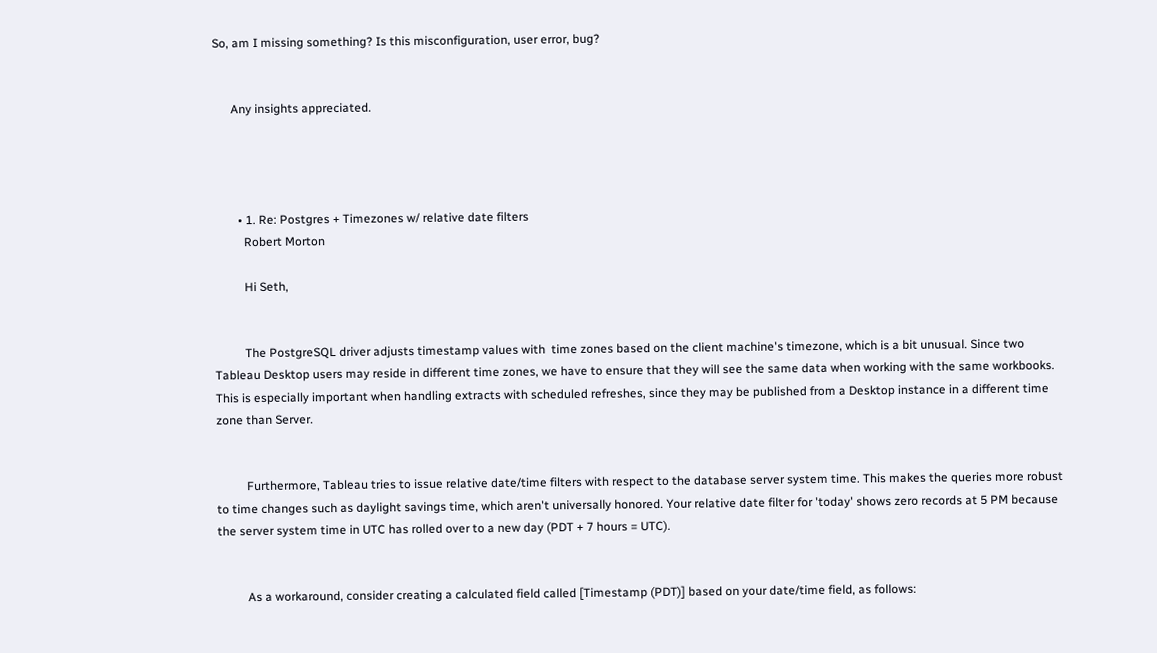So, am I missing something? Is this misconfiguration, user error, bug?


      Any insights appreciated.




        • 1. Re: Postgres + Timezones w/ relative date filters
          Robert Morton

          Hi Seth,


          The PostgreSQL driver adjusts timestamp values with  time zones based on the client machine's timezone, which is a bit unusual. Since two Tableau Desktop users may reside in different time zones, we have to ensure that they will see the same data when working with the same workbooks. This is especially important when handling extracts with scheduled refreshes, since they may be published from a Desktop instance in a different time zone than Server.


          Furthermore, Tableau tries to issue relative date/time filters with respect to the database server system time. This makes the queries more robust to time changes such as daylight savings time, which aren't universally honored. Your relative date filter for 'today' shows zero records at 5 PM because the server system time in UTC has rolled over to a new day (PDT + 7 hours = UTC).


          As a workaround, consider creating a calculated field called [Timestamp (PDT)] based on your date/time field, as follows: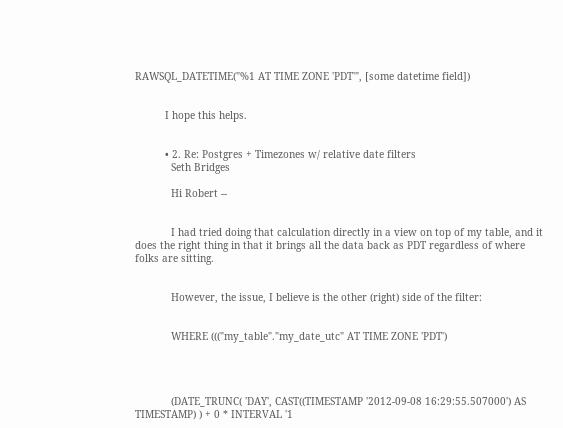RAWSQL_DATETIME("%1 AT TIME ZONE 'PDT'", [some datetime field])


          I hope this helps.


          • 2. Re: Postgres + Timezones w/ relative date filters
            Seth Bridges

            Hi Robert --


            I had tried doing that calculation directly in a view on top of my table, and it does the right thing in that it brings all the data back as PDT regardless of where folks are sitting.


            However, the issue, I believe is the other (right) side of the filter:


            WHERE ((("my_table"."my_date_utc" AT TIME ZONE 'PDT')




            (DATE_TRUNC( 'DAY', CAST((TIMESTAMP '2012-09-08 16:29:55.507000') AS TIMESTAMP) ) + 0 * INTERVAL '1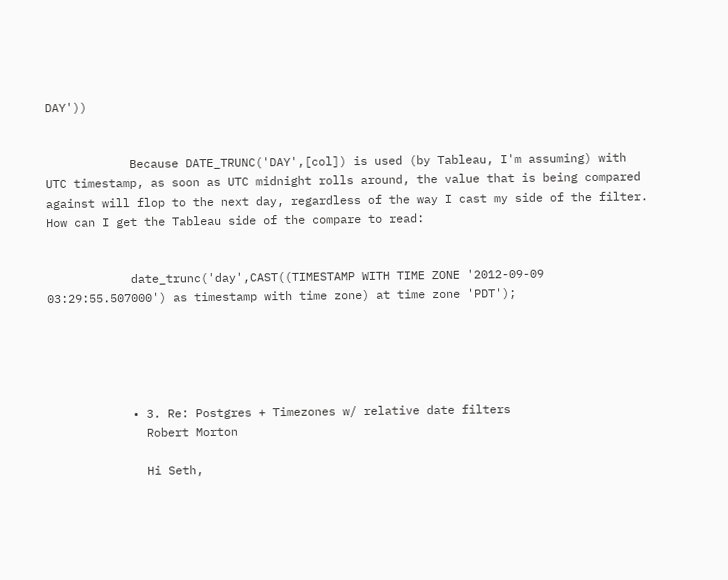DAY'))


            Because DATE_TRUNC('DAY',[col]) is used (by Tableau, I'm assuming) with  UTC timestamp, as soon as UTC midnight rolls around, the value that is being compared against will flop to the next day, regardless of the way I cast my side of the filter.  How can I get the Tableau side of the compare to read:


            date_trunc('day',CAST((TIMESTAMP WITH TIME ZONE '2012-09-09 03:29:55.507000') as timestamp with time zone) at time zone 'PDT');





            • 3. Re: Postgres + Timezones w/ relative date filters
              Robert Morton

              Hi Seth,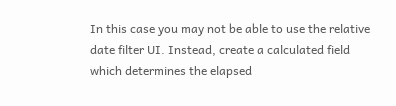In this case you may not be able to use the relative date filter UI. Instead, create a calculated field which determines the elapsed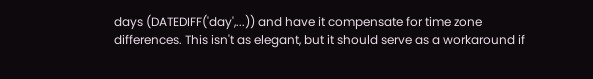days (DATEDIFF('day',...)) and have it compensate for time zone differences. This isn't as elegant, but it should serve as a workaround if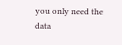you only need the data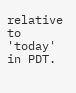relative to 'today' in PDT.